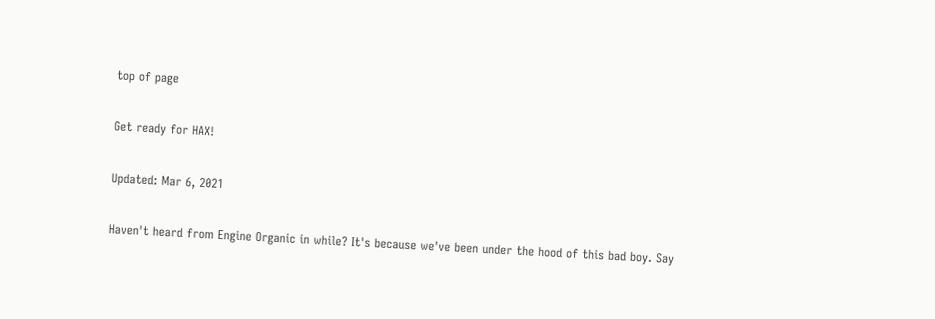top of page

Get ready for HAX!

Updated: Mar 6, 2021

Haven't heard from Engine Organic in while? It's because we've been under the hood of this bad boy. Say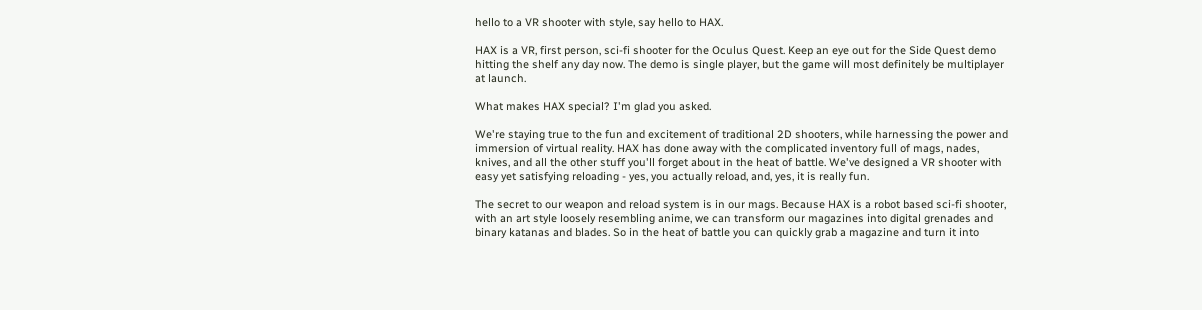hello to a VR shooter with style, say hello to HAX.

HAX is a VR, first person, sci-fi shooter for the Oculus Quest. Keep an eye out for the Side Quest demo hitting the shelf any day now. The demo is single player, but the game will most definitely be multiplayer at launch.

What makes HAX special? I'm glad you asked.

We're staying true to the fun and excitement of traditional 2D shooters, while harnessing the power and immersion of virtual reality. HAX has done away with the complicated inventory full of mags, nades, knives, and all the other stuff you'll forget about in the heat of battle. We've designed a VR shooter with easy yet satisfying reloading - yes, you actually reload, and, yes, it is really fun.

The secret to our weapon and reload system is in our mags. Because HAX is a robot based sci-fi shooter, with an art style loosely resembling anime, we can transform our magazines into digital grenades and binary katanas and blades. So in the heat of battle you can quickly grab a magazine and turn it into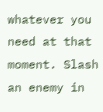whatever you need at that moment. Slash an enemy in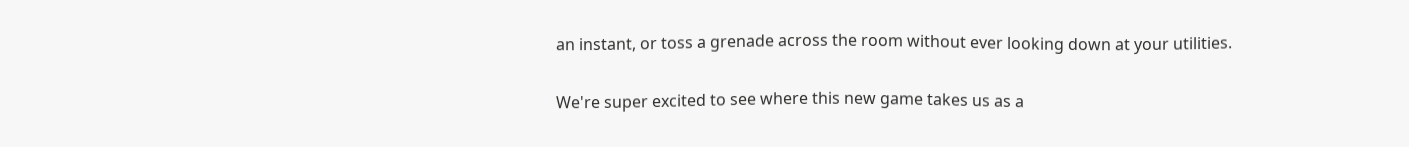an instant, or toss a grenade across the room without ever looking down at your utilities.

We're super excited to see where this new game takes us as a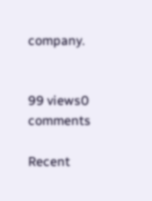company.


99 views0 comments

Recent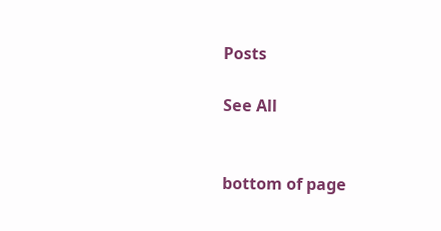Posts

See All


bottom of page